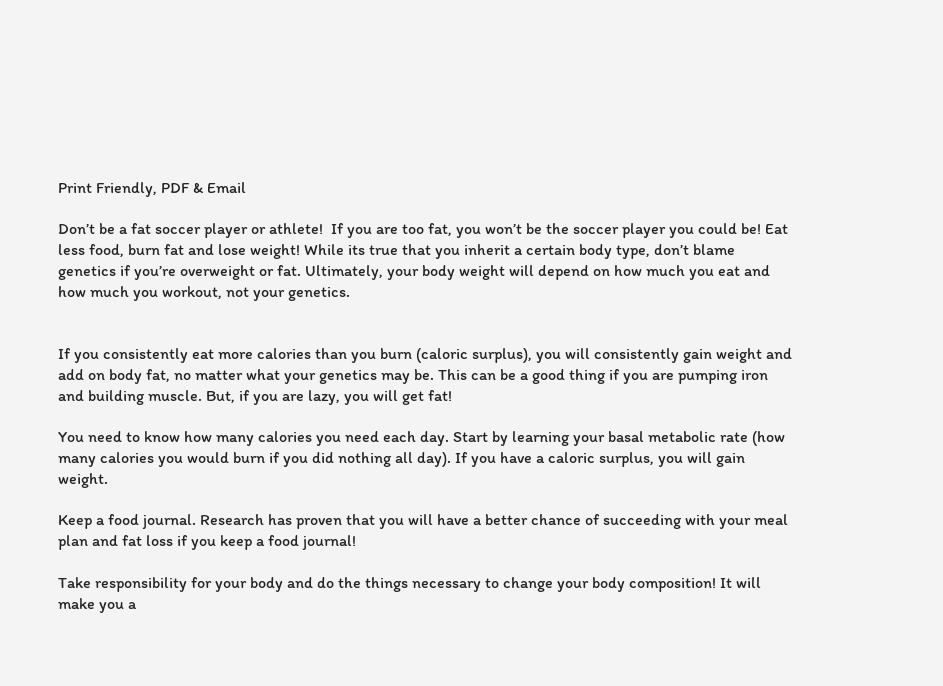Print Friendly, PDF & Email

Don’t be a fat soccer player or athlete!  If you are too fat, you won’t be the soccer player you could be! Eat less food, burn fat and lose weight! While its true that you inherit a certain body type, don’t blame genetics if you’re overweight or fat. Ultimately, your body weight will depend on how much you eat and how much you workout, not your genetics.


If you consistently eat more calories than you burn (caloric surplus), you will consistently gain weight and add on body fat, no matter what your genetics may be. This can be a good thing if you are pumping iron and building muscle. But, if you are lazy, you will get fat!

You need to know how many calories you need each day. Start by learning your basal metabolic rate (how many calories you would burn if you did nothing all day). If you have a caloric surplus, you will gain weight.

Keep a food journal. Research has proven that you will have a better chance of succeeding with your meal plan and fat loss if you keep a food journal!

Take responsibility for your body and do the things necessary to change your body composition! It will make you a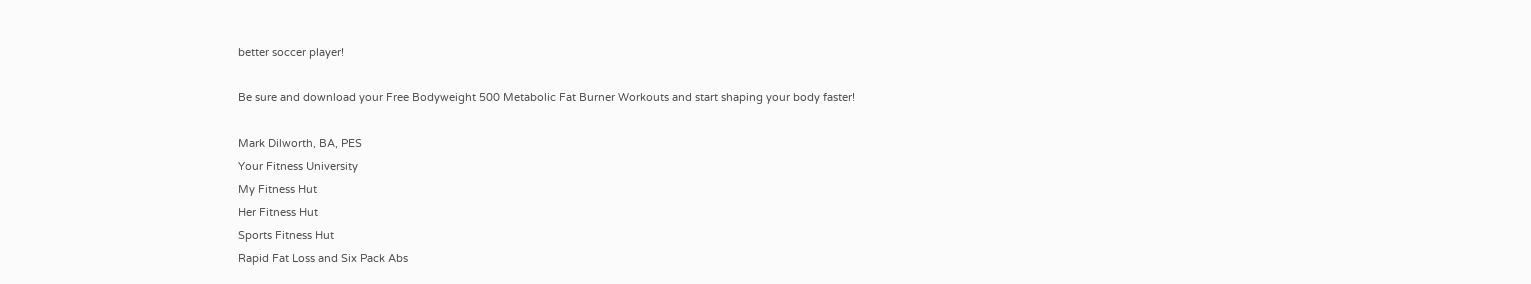better soccer player!

Be sure and download your Free Bodyweight 500 Metabolic Fat Burner Workouts and start shaping your body faster!

Mark Dilworth, BA, PES
Your Fitness University
My Fitness Hut
Her Fitness Hut
Sports Fitness Hut
Rapid Fat Loss and Six Pack Abs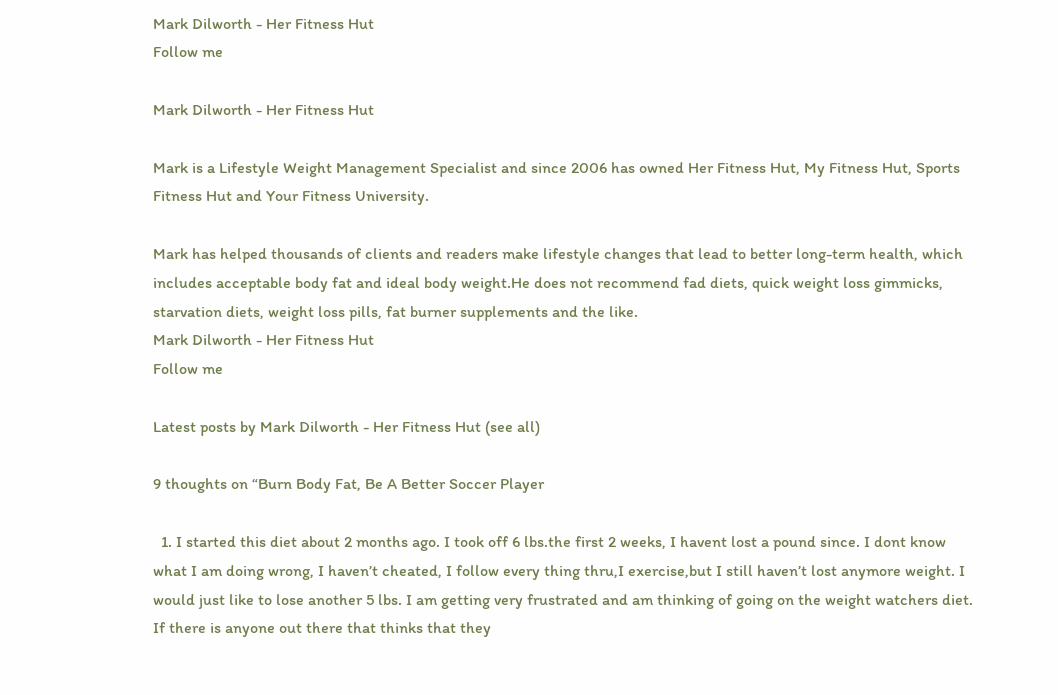Mark Dilworth - Her Fitness Hut
Follow me

Mark Dilworth - Her Fitness Hut

Mark is a Lifestyle Weight Management Specialist and since 2006 has owned Her Fitness Hut, My Fitness Hut, Sports Fitness Hut and Your Fitness University.

Mark has helped thousands of clients and readers make lifestyle changes that lead to better long-term health, which includes acceptable body fat and ideal body weight.He does not recommend fad diets, quick weight loss gimmicks, starvation diets, weight loss pills, fat burner supplements and the like.
Mark Dilworth - Her Fitness Hut
Follow me

Latest posts by Mark Dilworth - Her Fitness Hut (see all)

9 thoughts on “Burn Body Fat, Be A Better Soccer Player

  1. I started this diet about 2 months ago. I took off 6 lbs.the first 2 weeks, I havent lost a pound since. I dont know what I am doing wrong, I haven’t cheated, I follow every thing thru,I exercise,but I still haven’t lost anymore weight. I would just like to lose another 5 lbs. I am getting very frustrated and am thinking of going on the weight watchers diet. If there is anyone out there that thinks that they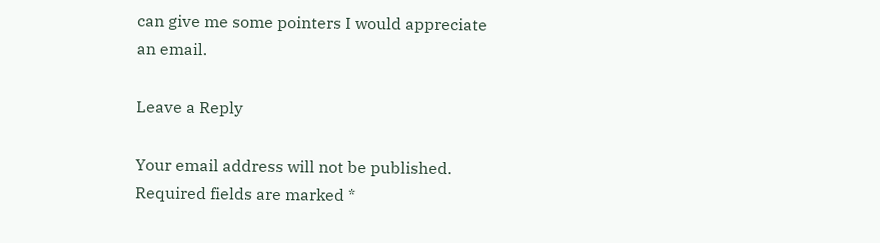can give me some pointers I would appreciate an email.

Leave a Reply

Your email address will not be published. Required fields are marked *